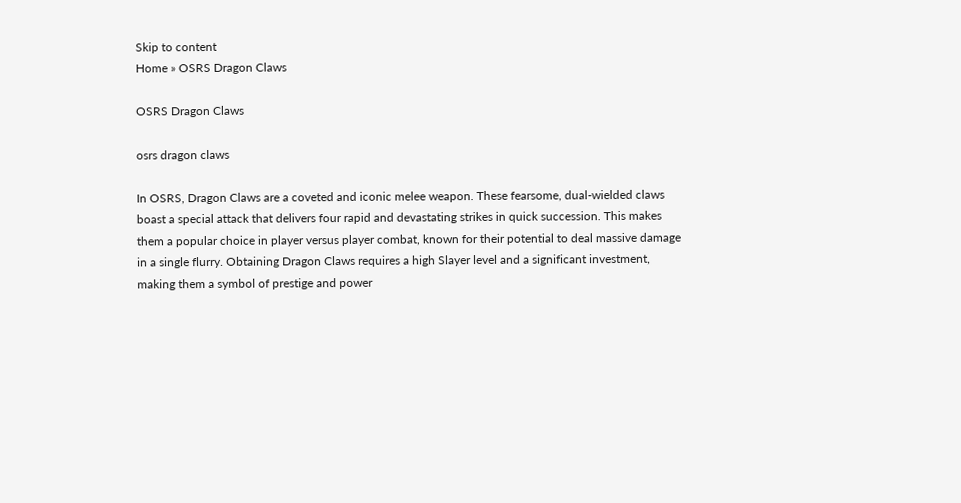Skip to content
Home » OSRS Dragon Claws

OSRS Dragon Claws

osrs dragon claws

In OSRS, Dragon Claws are a coveted and iconic melee weapon. These fearsome, dual-wielded claws boast a special attack that delivers four rapid and devastating strikes in quick succession. This makes them a popular choice in player versus player combat, known for their potential to deal massive damage in a single flurry. Obtaining Dragon Claws requires a high Slayer level and a significant investment, making them a symbol of prestige and power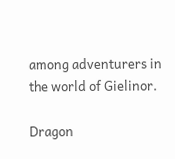among adventurers in the world of Gielinor.

Dragon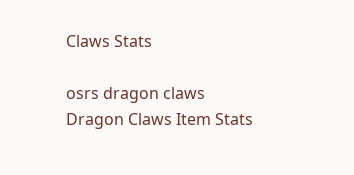Claws Stats

osrs dragon claws
Dragon Claws Item Stats